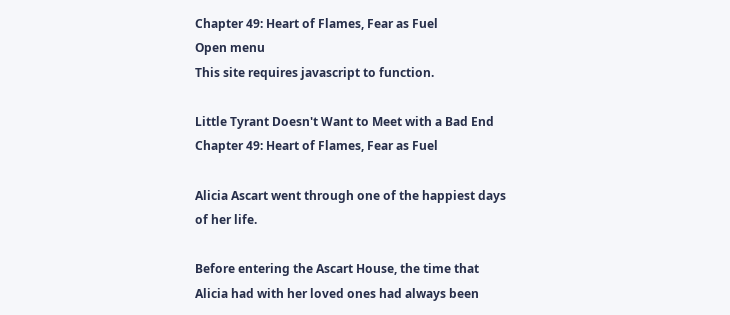Chapter 49: Heart of Flames, Fear as Fuel
Open menu
This site requires javascript to function.

Little Tyrant Doesn't Want to Meet with a Bad End Chapter 49: Heart of Flames, Fear as Fuel

Alicia Ascart went through one of the happiest days of her life.

Before entering the Ascart House, the time that Alicia had with her loved ones had always been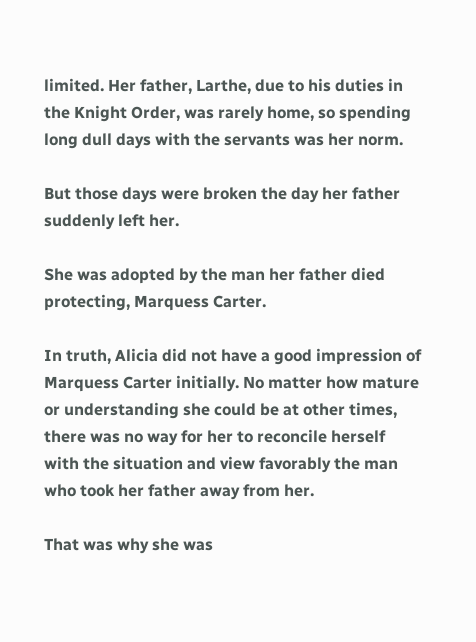limited. Her father, Larthe, due to his duties in the Knight Order, was rarely home, so spending long dull days with the servants was her norm.

But those days were broken the day her father suddenly left her.

She was adopted by the man her father died protecting, Marquess Carter.

In truth, Alicia did not have a good impression of Marquess Carter initially. No matter how mature or understanding she could be at other times, there was no way for her to reconcile herself with the situation and view favorably the man who took her father away from her.

That was why she was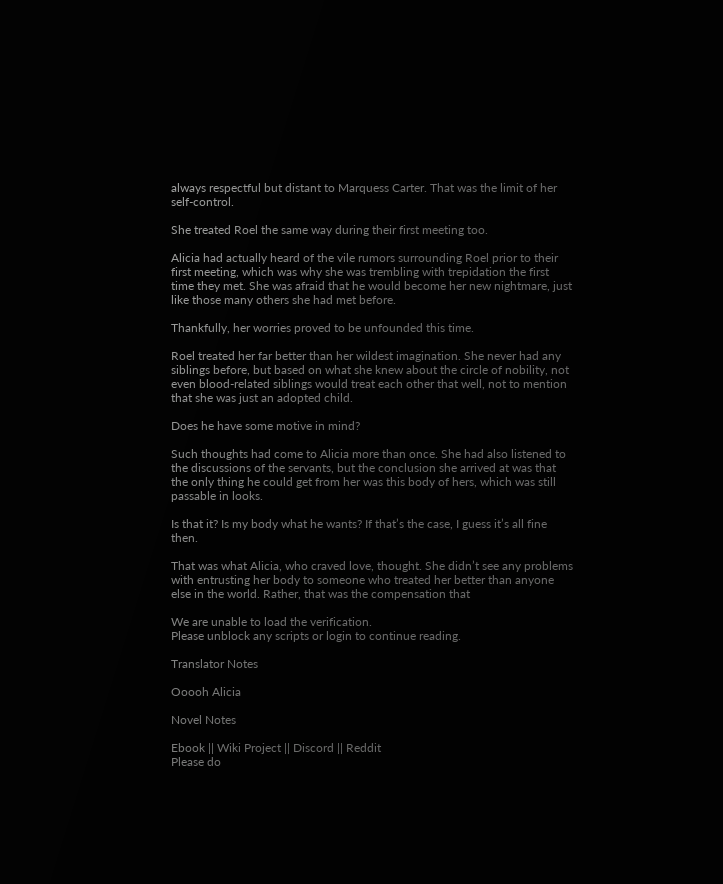always respectful but distant to Marquess Carter. That was the limit of her self-control.

She treated Roel the same way during their first meeting too.

Alicia had actually heard of the vile rumors surrounding Roel prior to their first meeting, which was why she was trembling with trepidation the first time they met. She was afraid that he would become her new nightmare, just like those many others she had met before.

Thankfully, her worries proved to be unfounded this time.

Roel treated her far better than her wildest imagination. She never had any siblings before, but based on what she knew about the circle of nobility, not even blood-related siblings would treat each other that well, not to mention that she was just an adopted child.

Does he have some motive in mind?

Such thoughts had come to Alicia more than once. She had also listened to the discussions of the servants, but the conclusion she arrived at was that the only thing he could get from her was this body of hers, which was still passable in looks.

Is that it? Is my body what he wants? If that’s the case, I guess it’s all fine then.

That was what Alicia, who craved love, thought. She didn’t see any problems with entrusting her body to someone who treated her better than anyone else in the world. Rather, that was the compensation that

We are unable to load the verification.
Please unblock any scripts or login to continue reading.

Translator Notes

Ooooh Alicia

Novel Notes

Ebook || Wiki Project || Discord || Reddit
Please do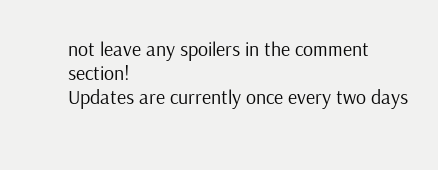not leave any spoilers in the comment section!
Updates are currently once every two days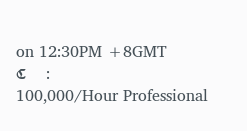on 12:30PM +8GMT
ℭ    :
100,000/Hour Professional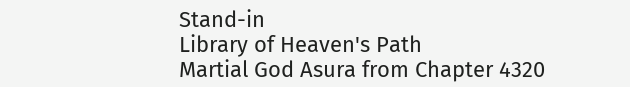Stand-in
Library of Heaven's Path
Martial God Asura from Chapter 4320